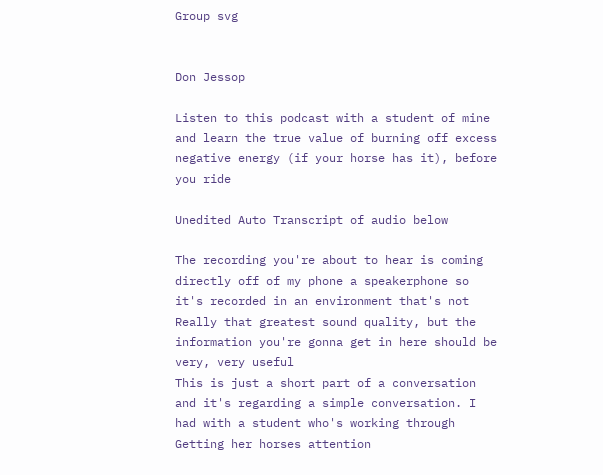Group svg


Don Jessop

Listen to this podcast with a student of mine and learn the true value of burning off excess negative energy (if your horse has it), before you ride

Unedited Auto Transcript of audio below

The recording you're about to hear is coming directly off of my phone a speakerphone so it's recorded in an environment that's not
Really that greatest sound quality, but the information you're gonna get in here should be very, very useful
This is just a short part of a conversation and it's regarding a simple conversation. I had with a student who's working through
Getting her horses attention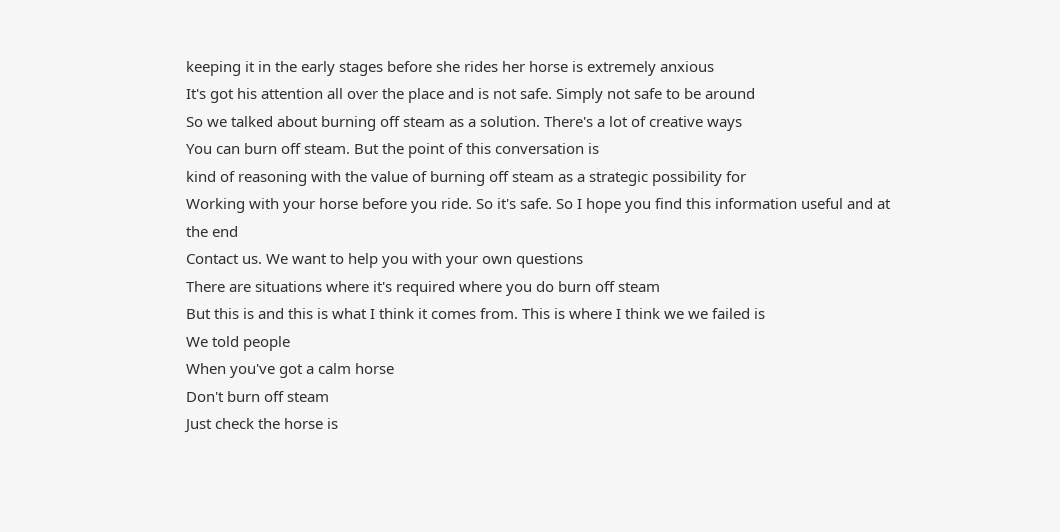keeping it in the early stages before she rides her horse is extremely anxious
It's got his attention all over the place and is not safe. Simply not safe to be around
So we talked about burning off steam as a solution. There's a lot of creative ways
You can burn off steam. But the point of this conversation is
kind of reasoning with the value of burning off steam as a strategic possibility for
Working with your horse before you ride. So it's safe. So I hope you find this information useful and at the end
Contact us. We want to help you with your own questions
There are situations where it's required where you do burn off steam
But this is and this is what I think it comes from. This is where I think we we failed is
We told people
When you've got a calm horse
Don't burn off steam
Just check the horse is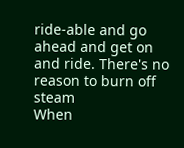ride-able and go ahead and get on and ride. There's no reason to burn off steam
When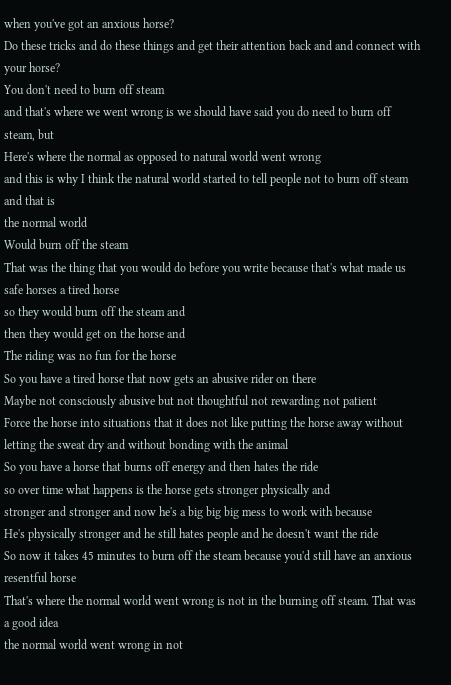when you've got an anxious horse?
Do these tricks and do these things and get their attention back and and connect with your horse?
You don't need to burn off steam
and that's where we went wrong is we should have said you do need to burn off steam, but
Here's where the normal as opposed to natural world went wrong
and this is why I think the natural world started to tell people not to burn off steam and that is
the normal world
Would burn off the steam
That was the thing that you would do before you write because that's what made us safe horses a tired horse
so they would burn off the steam and
then they would get on the horse and
The riding was no fun for the horse
So you have a tired horse that now gets an abusive rider on there
Maybe not consciously abusive but not thoughtful not rewarding not patient
Force the horse into situations that it does not like putting the horse away without letting the sweat dry and without bonding with the animal
So you have a horse that burns off energy and then hates the ride
so over time what happens is the horse gets stronger physically and
stronger and stronger and now he's a big big big mess to work with because
He's physically stronger and he still hates people and he doesn't want the ride
So now it takes 45 minutes to burn off the steam because you'd still have an anxious resentful horse
That's where the normal world went wrong is not in the burning off steam. That was a good idea
the normal world went wrong in not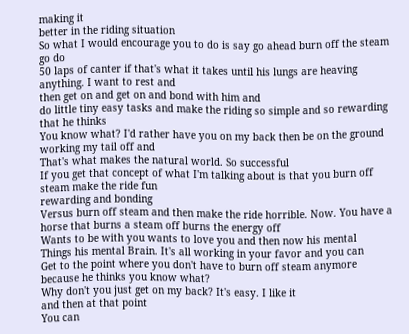making it
better in the riding situation
So what I would encourage you to do is say go ahead burn off the steam go do
50 laps of canter if that's what it takes until his lungs are heaving anything. I want to rest and
then get on and get on and bond with him and
do little tiny easy tasks and make the riding so simple and so rewarding that he thinks
You know what? I'd rather have you on my back then be on the ground working my tail off and
That's what makes the natural world. So successful
If you get that concept of what I'm talking about is that you burn off steam make the ride fun
rewarding and bonding
Versus burn off steam and then make the ride horrible. Now. You have a horse that burns a steam off burns the energy off
Wants to be with you wants to love you and then now his mental
Things his mental Brain. It's all working in your favor and you can
Get to the point where you don't have to burn off steam anymore because he thinks you know what?
Why don't you just get on my back? It's easy. I like it
and then at that point
You can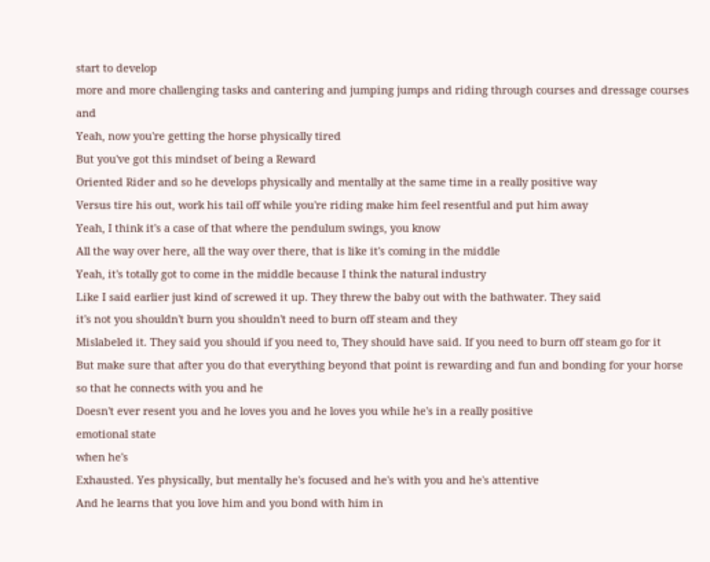start to develop
more and more challenging tasks and cantering and jumping jumps and riding through courses and dressage courses and
Yeah, now you're getting the horse physically tired
But you've got this mindset of being a Reward
Oriented Rider and so he develops physically and mentally at the same time in a really positive way
Versus tire his out, work his tail off while you're riding make him feel resentful and put him away
Yeah, I think it's a case of that where the pendulum swings, you know
All the way over here, all the way over there, that is like it's coming in the middle
Yeah, it's totally got to come in the middle because I think the natural industry
Like I said earlier just kind of screwed it up. They threw the baby out with the bathwater. They said
it's not you shouldn't burn you shouldn't need to burn off steam and they
Mislabeled it. They said you should if you need to, They should have said. If you need to burn off steam go for it
But make sure that after you do that everything beyond that point is rewarding and fun and bonding for your horse
so that he connects with you and he
Doesn't ever resent you and he loves you and he loves you while he's in a really positive
emotional state
when he's
Exhausted. Yes physically, but mentally he's focused and he's with you and he's attentive
And he learns that you love him and you bond with him in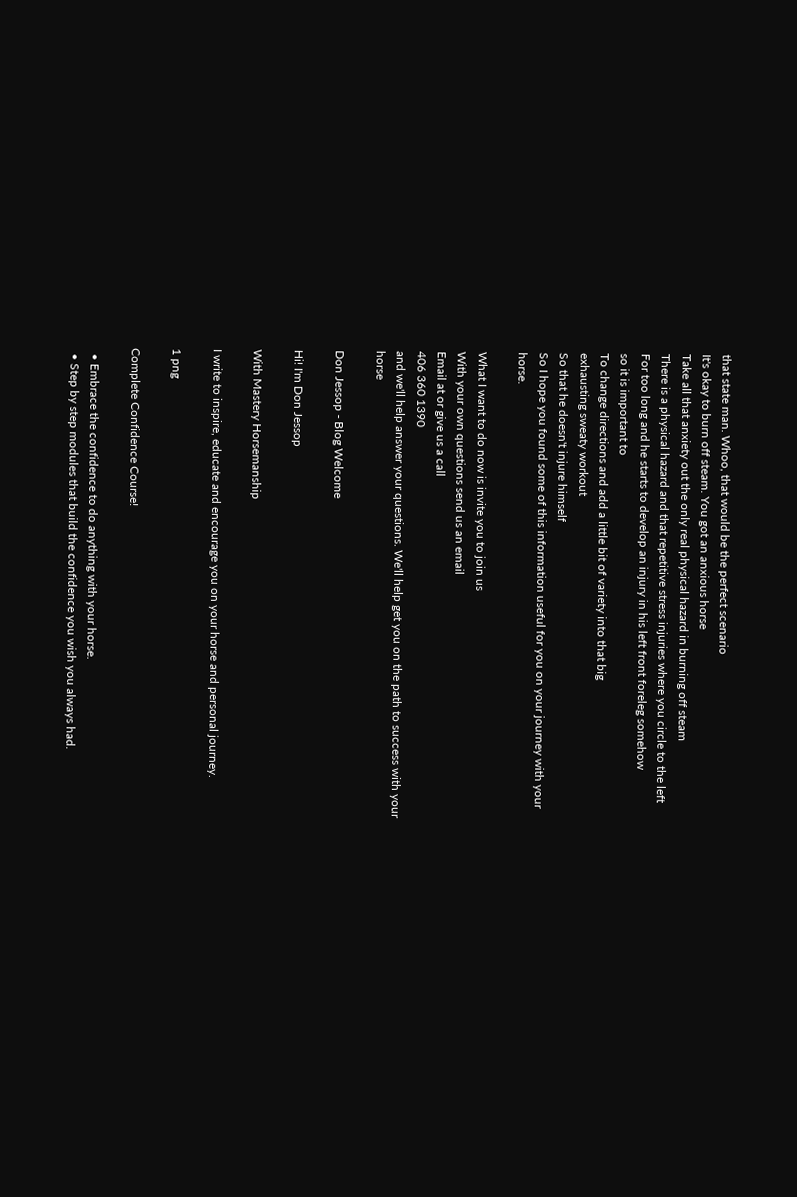that state man. Whoo, that would be the perfect scenario
It's okay to burn off steam. You got an anxious horse
Take all that anxiety out the only real physical hazard in burning off steam
There is a physical hazard and that repetitive stress injuries where you circle to the left
For too long and he starts to develop an injury in his left front foreleg somehow
so it is important to
To change directions and add a little bit of variety into that big
exhausting sweaty workout
So that he doesn't injure himself
So I hope you found some of this information useful for you on your journey with your horse.

What I want to do now is invite you to join us
With your own questions send us an email
Email at or give us a call
406 360 1390
and we'll help answer your questions. We'll help get you on the path to success with your horse

Don Jessop - Blog Welcome

Hi! I'm Don Jessop

With Mastery Horsemanship

I write to inspire, educate and encourage you on your horse and personal journey.

1 png

Complete Confidence Course!

  • Embrace the confidence to do anything with your horse.
  • Step by step modules that build the confidence you wish you always had.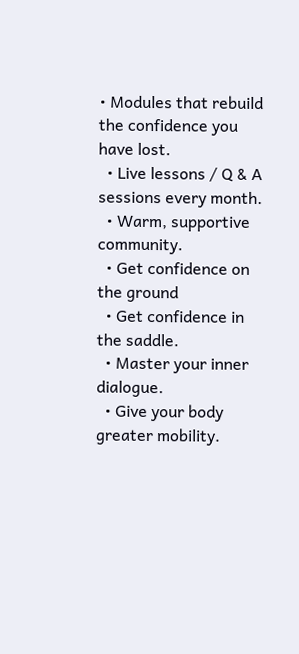• Modules that rebuild the confidence you have lost.
  • Live lessons / Q & A sessions every month.
  • Warm, supportive community.
  • Get confidence on the ground
  • Get confidence in the saddle.
  • Master your inner dialogue.
  • Give your body greater mobility.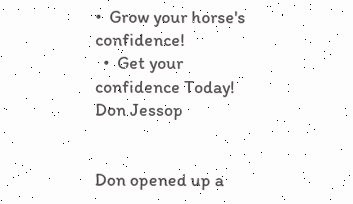•  Grow your horse's confidence!
  •  Get your confidence Today!
Don Jessop


Don opened up a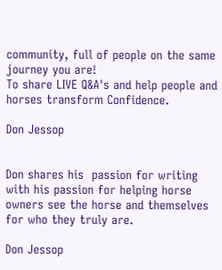community, full of people on the same journey you are!
To share LIVE Q&A's and help people and horses transform Confidence.

Don Jessop


Don shares his  passion for writing with his passion for helping horse owners see the horse and themselves for who they truly are.

Don Jessop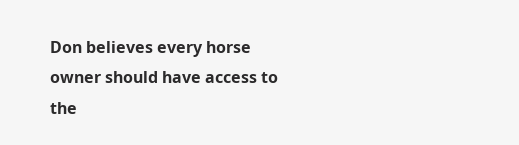Don believes every horse owner should have access to the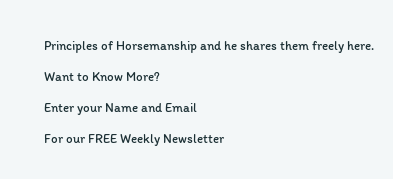Principles of Horsemanship and he shares them freely here.

Want to Know More?

Enter your Name and Email

For our FREE Weekly Newsletter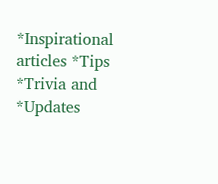*Inspirational articles *Tips *Trivia and *Updates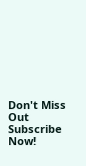Don't Miss Out Subscribe Now!